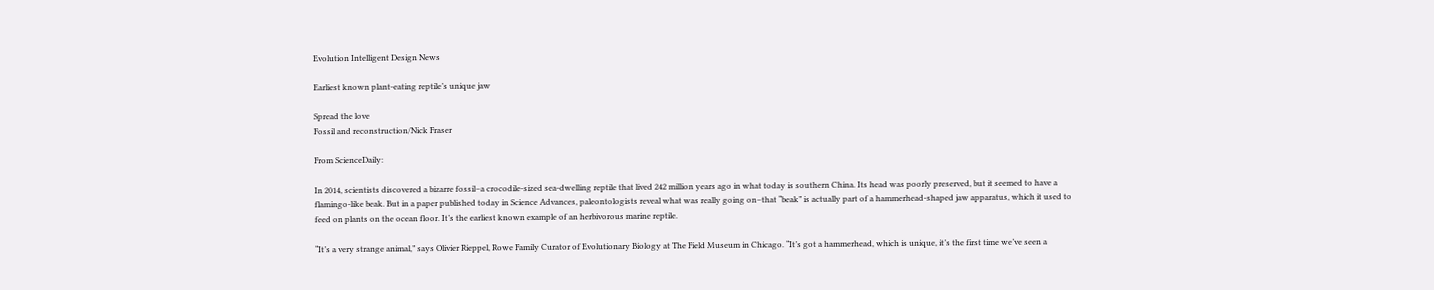Evolution Intelligent Design News

Earliest known plant-eating reptile’s unique jaw

Spread the love
Fossil and reconstruction/Nick Fraser

From ScienceDaily:

In 2014, scientists discovered a bizarre fossil–a crocodile-sized sea-dwelling reptile that lived 242 million years ago in what today is southern China. Its head was poorly preserved, but it seemed to have a flamingo-like beak. But in a paper published today in Science Advances, paleontologists reveal what was really going on–that “beak” is actually part of a hammerhead-shaped jaw apparatus, which it used to feed on plants on the ocean floor. It’s the earliest known example of an herbivorous marine reptile.

“It’s a very strange animal,” says Olivier Rieppel, Rowe Family Curator of Evolutionary Biology at The Field Museum in Chicago. “It’s got a hammerhead, which is unique, it’s the first time we’ve seen a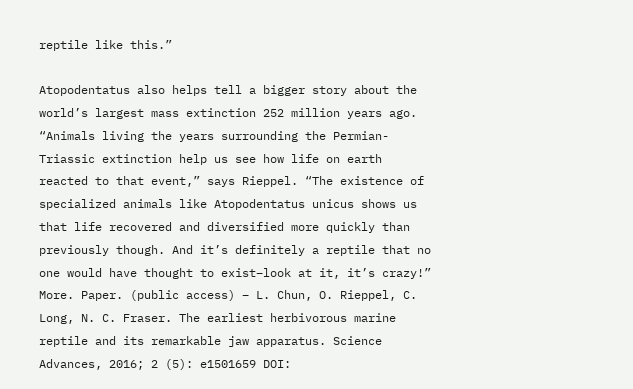reptile like this.”

Atopodentatus also helps tell a bigger story about the world’s largest mass extinction 252 million years ago. “Animals living the years surrounding the Permian-Triassic extinction help us see how life on earth reacted to that event,” says Rieppel. “The existence of specialized animals like Atopodentatus unicus shows us that life recovered and diversified more quickly than previously though. And it’s definitely a reptile that no one would have thought to exist–look at it, it’s crazy!” More. Paper. (public access) – L. Chun, O. Rieppel, C. Long, N. C. Fraser. The earliest herbivorous marine reptile and its remarkable jaw apparatus. Science Advances, 2016; 2 (5): e1501659 DOI: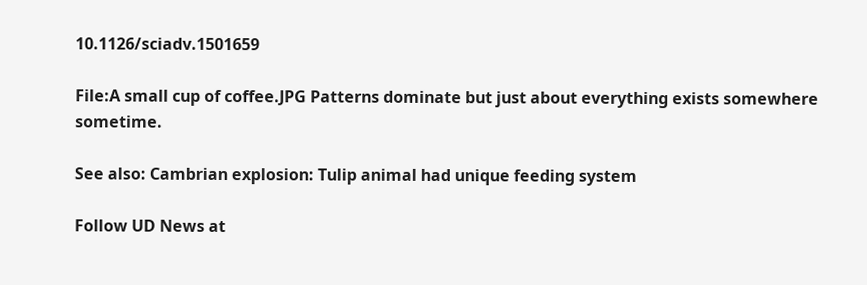10.1126/sciadv.1501659

File:A small cup of coffee.JPG Patterns dominate but just about everything exists somewhere sometime.

See also: Cambrian explosion: Tulip animal had unique feeding system

Follow UD News at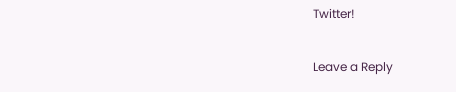Twitter!

Leave a Reply